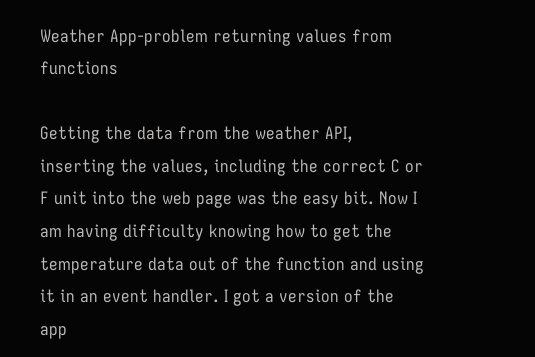Weather App-problem returning values from functions

Getting the data from the weather API, inserting the values, including the correct C or F unit into the web page was the easy bit. Now I am having difficulty knowing how to get the temperature data out of the function and using it in an event handler. I got a version of the app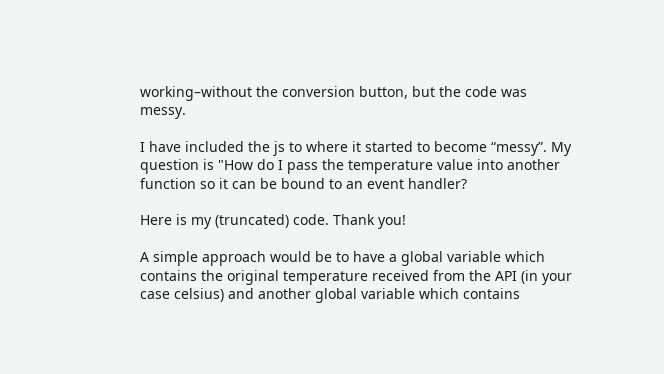working–without the conversion button, but the code was messy.

I have included the js to where it started to become “messy”. My question is "How do I pass the temperature value into another function so it can be bound to an event handler?

Here is my (truncated) code. Thank you!

A simple approach would be to have a global variable which contains the original temperature received from the API (in your case celsius) and another global variable which contains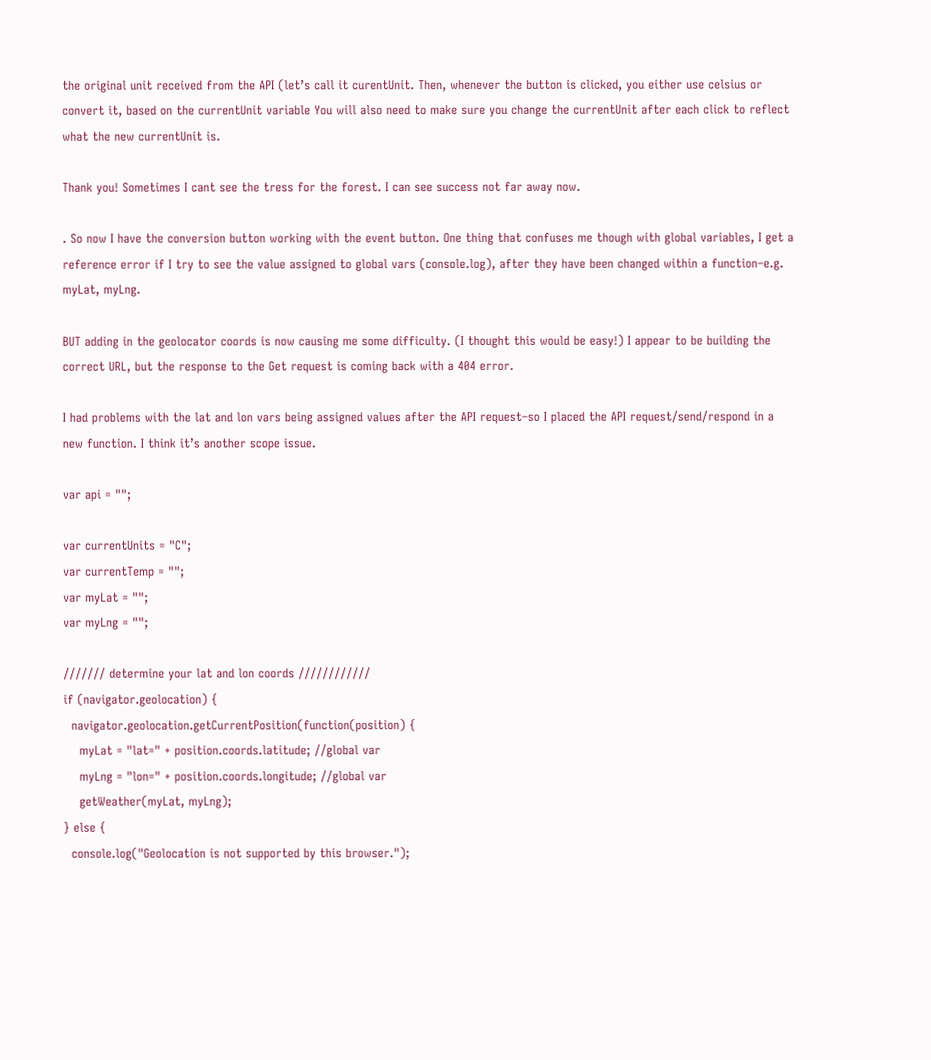the original unit received from the API (let’s call it curentUnit. Then, whenever the button is clicked, you either use celsius or convert it, based on the currentUnit variable You will also need to make sure you change the currentUnit after each click to reflect what the new currentUnit is.

Thank you! Sometimes I cant see the tress for the forest. I can see success not far away now.

. So now I have the conversion button working with the event button. One thing that confuses me though with global variables, I get a reference error if I try to see the value assigned to global vars (console.log), after they have been changed within a function–e.g. myLat, myLng.

BUT adding in the geolocator coords is now causing me some difficulty. (I thought this would be easy!) I appear to be building the correct URL, but the response to the Get request is coming back with a 404 error.

I had problems with the lat and lon vars being assigned values after the API request–so I placed the API request/send/respond in a new function. I think it’s another scope issue.

var api = "";

var currentUnits = "C";
var currentTemp = "";
var myLat = "";
var myLng = "";

/////// determine your lat and lon coords ////////////
if (navigator.geolocation) {
  navigator.geolocation.getCurrentPosition(function(position) {
    myLat = "lat=" + position.coords.latitude; //global var
    myLng = "lon=" + position.coords.longitude; //global var
    getWeather(myLat, myLng);
} else {
  console.log("Geolocation is not supported by this browser.");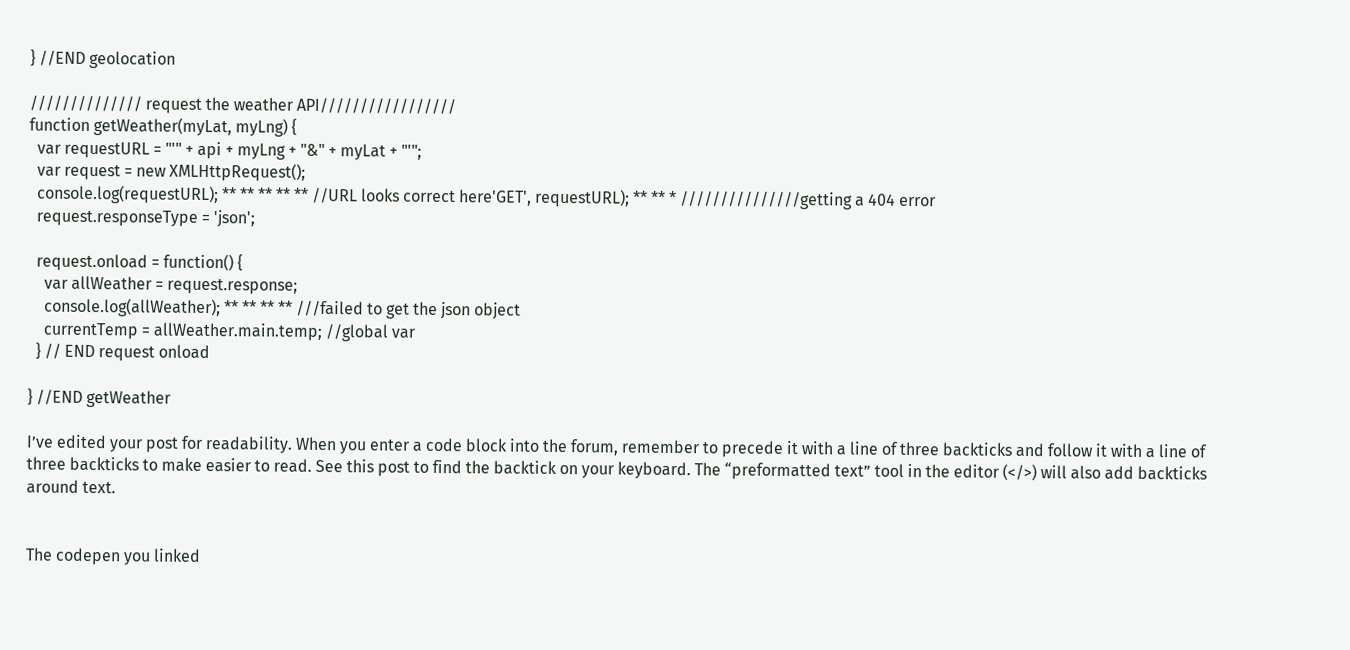} //END geolocation

////////////// request the weather API/////////////////
function getWeather(myLat, myLng) {
  var requestURL = "'" + api + myLng + "&" + myLat + "'";
  var request = new XMLHttpRequest();
  console.log(requestURL); ** ** ** ** ** //URL looks correct here'GET', requestURL); ** ** * ///////////////getting a 404 error
  request.responseType = 'json';

  request.onload = function() {
    var allWeather = request.response;
    console.log(allWeather); ** ** ** ** ///failed to get the json object
    currentTemp = allWeather.main.temp; //global var
  } // END request onload

} //END getWeather

I’ve edited your post for readability. When you enter a code block into the forum, remember to precede it with a line of three backticks and follow it with a line of three backticks to make easier to read. See this post to find the backtick on your keyboard. The “preformatted text” tool in the editor (</>) will also add backticks around text.


The codepen you linked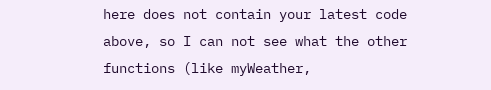here does not contain your latest code above, so I can not see what the other functions (like myWeather,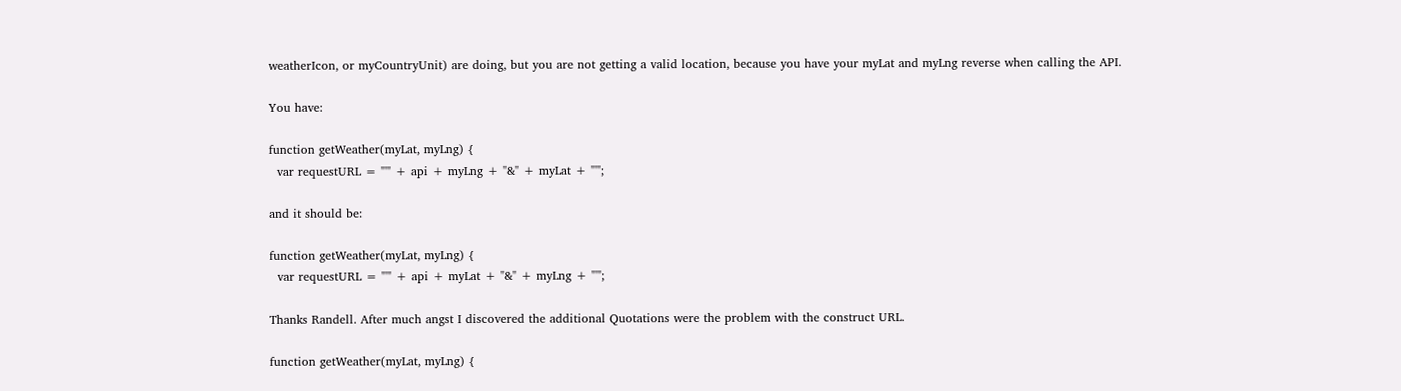weatherIcon, or myCountryUnit) are doing, but you are not getting a valid location, because you have your myLat and myLng reverse when calling the API.

You have:

function getWeather(myLat, myLng) {
  var requestURL = "'" + api + myLng + "&" + myLat + "'";

and it should be:

function getWeather(myLat, myLng) {
  var requestURL = "'" + api + myLat + "&" + myLng + "'";

Thanks Randell. After much angst I discovered the additional Quotations were the problem with the construct URL.

function getWeather(myLat, myLng) {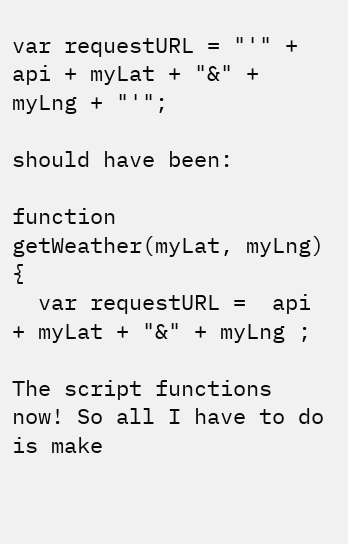var requestURL = "'" + api + myLat + "&" + myLng + "'";

should have been:

function getWeather(myLat, myLng) {
  var requestURL =  api + myLat + "&" + myLng ;

The script functions now! So all I have to do is make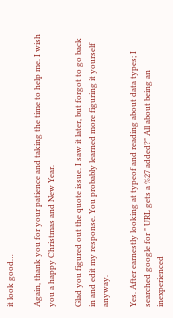it look good…

Again, thank you for your patience and taking the time to help me. I wish you a happy Christmas and New Year.

Glad you figured out the quote issue. I saw it later, but forgot to go back in and edit my response. You probably learned more figuring it yourself anyway.

Yes. After earnestly looking at typeof and reading about data types; I searched google for " URL gets a %27 added?" All about being an inexperienced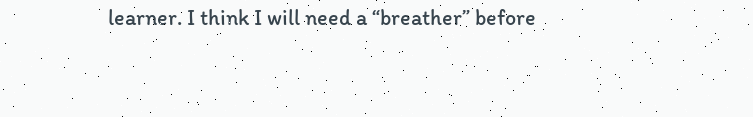learner. I think I will need a “breather” before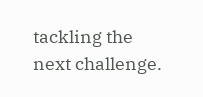tackling the next challenge.